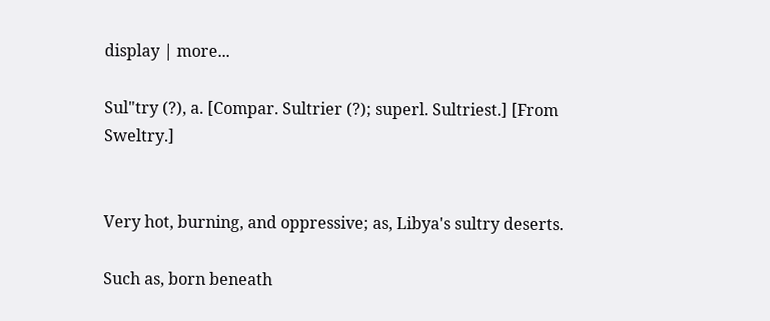display | more...

Sul"try (?), a. [Compar. Sultrier (?); superl. Sultriest.] [From Sweltry.]


Very hot, burning, and oppressive; as, Libya's sultry deserts.

Such as, born beneath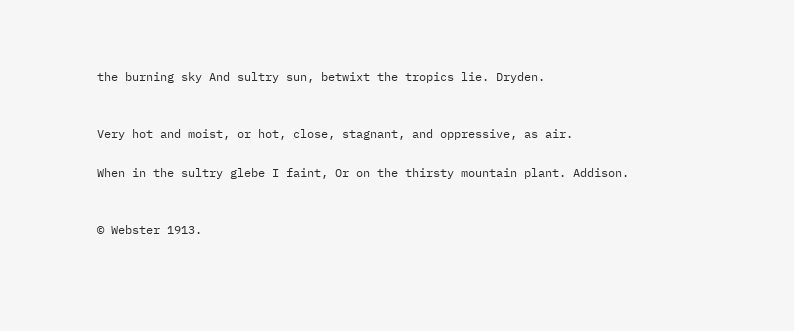the burning sky And sultry sun, betwixt the tropics lie. Dryden.


Very hot and moist, or hot, close, stagnant, and oppressive, as air.

When in the sultry glebe I faint, Or on the thirsty mountain plant. Addison.


© Webster 1913.